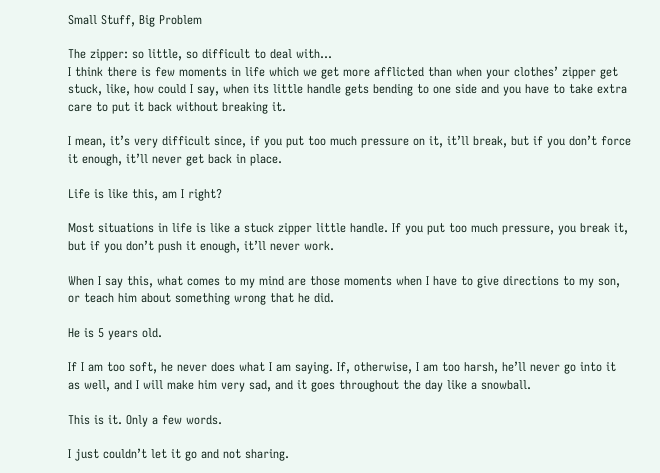Small Stuff, Big Problem

The zipper: so little, so difficult to deal with...
I think there is few moments in life which we get more afflicted than when your clothes’ zipper get stuck, like, how could I say, when its little handle gets bending to one side and you have to take extra care to put it back without breaking it.

I mean, it’s very difficult since, if you put too much pressure on it, it’ll break, but if you don’t force it enough, it’ll never get back in place.

Life is like this, am I right?

Most situations in life is like a stuck zipper little handle. If you put too much pressure, you break it, but if you don’t push it enough, it’ll never work.

When I say this, what comes to my mind are those moments when I have to give directions to my son, or teach him about something wrong that he did.

He is 5 years old.

If I am too soft, he never does what I am saying. If, otherwise, I am too harsh, he’ll never go into it as well, and I will make him very sad, and it goes throughout the day like a snowball.

This is it. Only a few words.

I just couldn’t let it go and not sharing.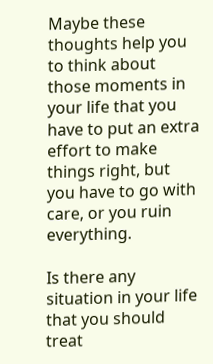Maybe these thoughts help you to think about those moments in your life that you have to put an extra effort to make things right, but you have to go with care, or you ruin everything.

Is there any situation in your life that you should treat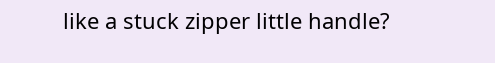like a stuck zipper little handle?